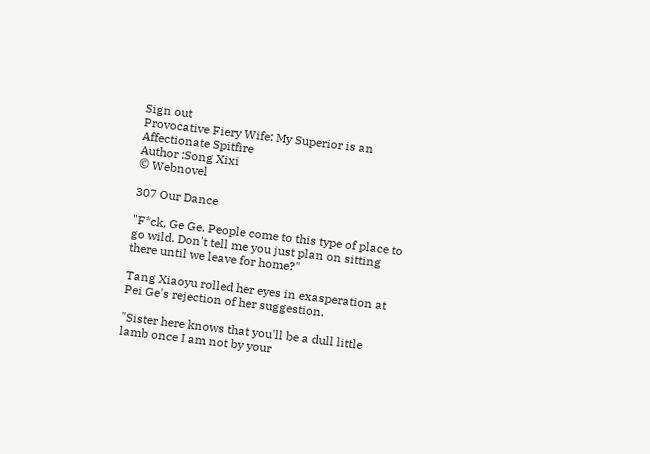Sign out
Provocative Fiery Wife: My Superior is an Affectionate Spitfire
Author :Song Xixi
© Webnovel

307 Our Dance

"F*ck, Ge Ge. People come to this type of place to go wild. Don't tell me you just plan on sitting there until we leave for home?"

Tang Xiaoyu rolled her eyes in exasperation at Pei Ge's rejection of her suggestion.

"Sister here knows that you'll be a dull little lamb once I am not by your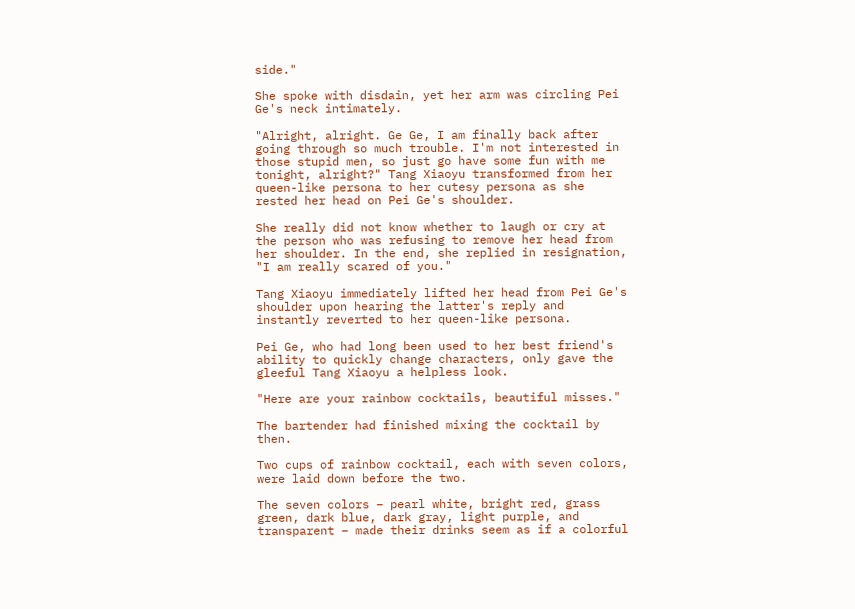side."

She spoke with disdain, yet her arm was circling Pei Ge's neck intimately.

"Alright, alright. Ge Ge, I am finally back after going through so much trouble. I'm not interested in those stupid men, so just go have some fun with me tonight, alright?" Tang Xiaoyu transformed from her queen-like persona to her cutesy persona as she rested her head on Pei Ge's shoulder.

She really did not know whether to laugh or cry at the person who was refusing to remove her head from her shoulder. In the end, she replied in resignation, "I am really scared of you."

Tang Xiaoyu immediately lifted her head from Pei Ge's shoulder upon hearing the latter's reply and instantly reverted to her queen-like persona.

Pei Ge, who had long been used to her best friend's ability to quickly change characters, only gave the gleeful Tang Xiaoyu a helpless look.

"Here are your rainbow cocktails, beautiful misses."

The bartender had finished mixing the cocktail by then.

Two cups of rainbow cocktail, each with seven colors, were laid down before the two.

The seven colors – pearl white, bright red, grass green, dark blue, dark gray, light purple, and transparent – made their drinks seem as if a colorful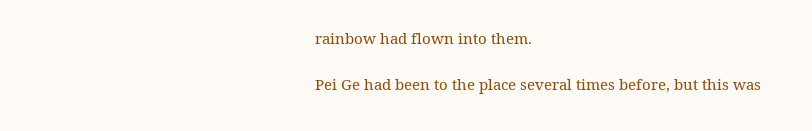rainbow had flown into them.

Pei Ge had been to the place several times before, but this was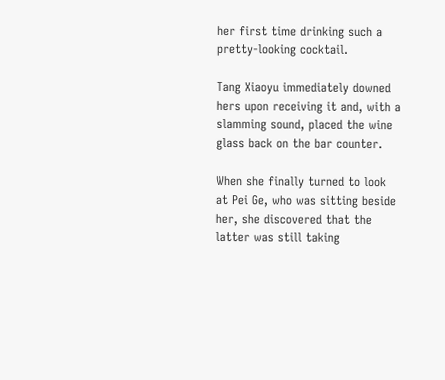her first time drinking such a pretty-looking cocktail.

Tang Xiaoyu immediately downed hers upon receiving it and, with a slamming sound, placed the wine glass back on the bar counter.

When she finally turned to look at Pei Ge, who was sitting beside her, she discovered that the latter was still taking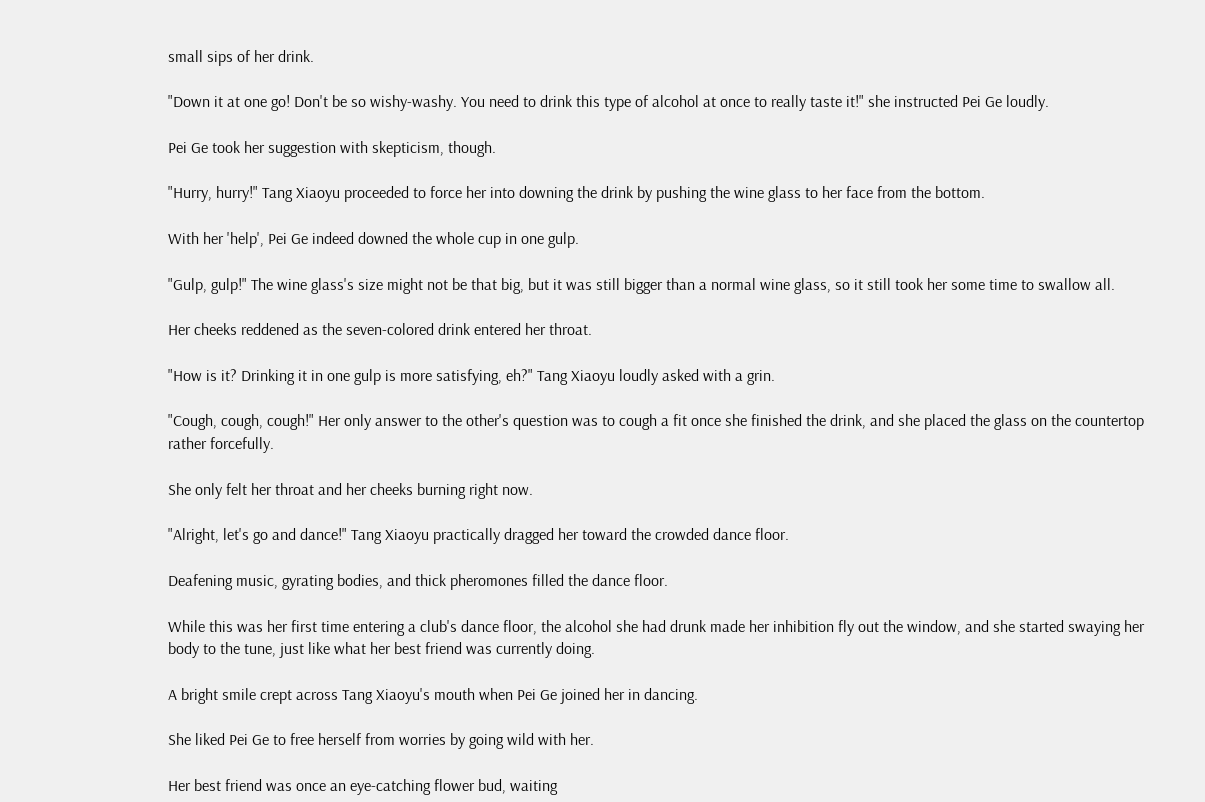small sips of her drink.

"Down it at one go! Don't be so wishy-washy. You need to drink this type of alcohol at once to really taste it!" she instructed Pei Ge loudly.

Pei Ge took her suggestion with skepticism, though.

"Hurry, hurry!" Tang Xiaoyu proceeded to force her into downing the drink by pushing the wine glass to her face from the bottom.

With her 'help', Pei Ge indeed downed the whole cup in one gulp.

"Gulp, gulp!" The wine glass's size might not be that big, but it was still bigger than a normal wine glass, so it still took her some time to swallow all.

Her cheeks reddened as the seven-colored drink entered her throat.

"How is it? Drinking it in one gulp is more satisfying, eh?" Tang Xiaoyu loudly asked with a grin.

"Cough, cough, cough!" Her only answer to the other's question was to cough a fit once she finished the drink, and she placed the glass on the countertop rather forcefully.

She only felt her throat and her cheeks burning right now.

"Alright, let's go and dance!" Tang Xiaoyu practically dragged her toward the crowded dance floor.

Deafening music, gyrating bodies, and thick pheromones filled the dance floor.

While this was her first time entering a club's dance floor, the alcohol she had drunk made her inhibition fly out the window, and she started swaying her body to the tune, just like what her best friend was currently doing.

A bright smile crept across Tang Xiaoyu's mouth when Pei Ge joined her in dancing.

She liked Pei Ge to free herself from worries by going wild with her.

Her best friend was once an eye-catching flower bud, waiting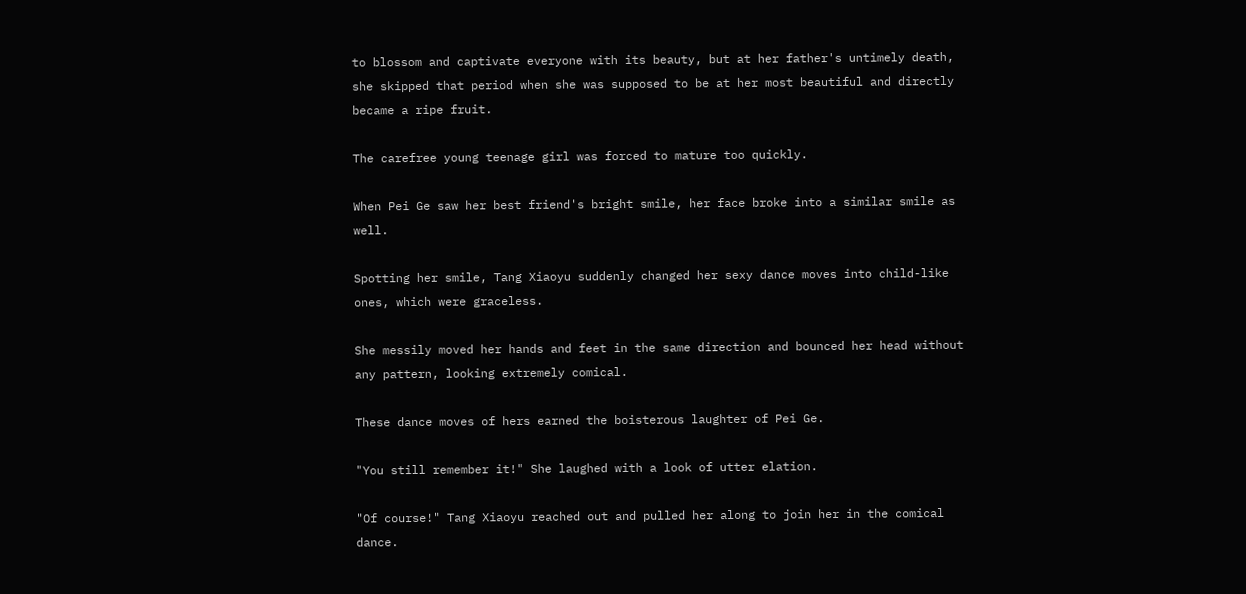to blossom and captivate everyone with its beauty, but at her father's untimely death, she skipped that period when she was supposed to be at her most beautiful and directly became a ripe fruit.

The carefree young teenage girl was forced to mature too quickly.

When Pei Ge saw her best friend's bright smile, her face broke into a similar smile as well.

Spotting her smile, Tang Xiaoyu suddenly changed her sexy dance moves into child-like ones, which were graceless.

She messily moved her hands and feet in the same direction and bounced her head without any pattern, looking extremely comical.

These dance moves of hers earned the boisterous laughter of Pei Ge.

"You still remember it!" She laughed with a look of utter elation.

"Of course!" Tang Xiaoyu reached out and pulled her along to join her in the comical dance.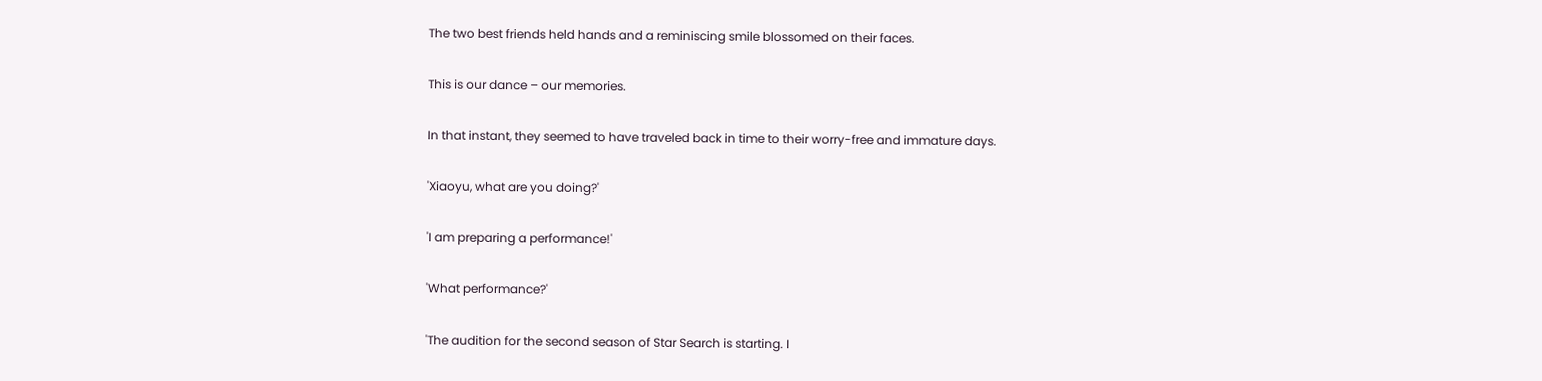The two best friends held hands and a reminiscing smile blossomed on their faces.

This is our dance – our memories.

In that instant, they seemed to have traveled back in time to their worry-free and immature days.

'Xiaoyu, what are you doing?'

'I am preparing a performance!'

'What performance?'

'The audition for the second season of Star Search is starting. I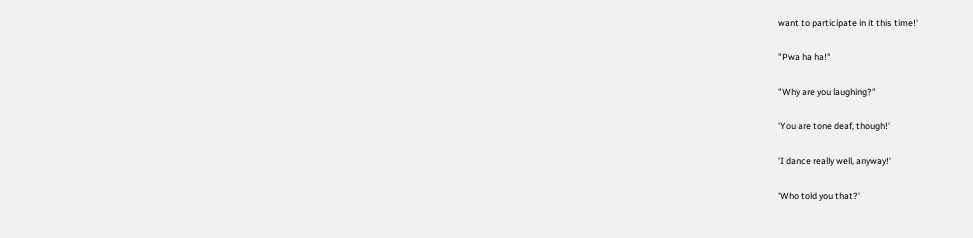want to participate in it this time!'

"Pwa ha ha!"

"Why are you laughing?"

'You are tone deaf, though!'

'I dance really well, anyway!'

'Who told you that?'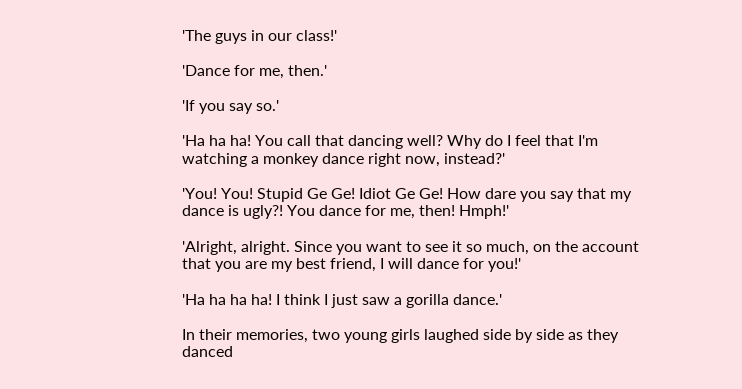'The guys in our class!'

'Dance for me, then.'

'If you say so.'

'Ha ha ha! You call that dancing well? Why do I feel that I'm watching a monkey dance right now, instead?'

'You! You! Stupid Ge Ge! Idiot Ge Ge! How dare you say that my dance is ugly?! You dance for me, then! Hmph!'

'Alright, alright. Since you want to see it so much, on the account that you are my best friend, I will dance for you!'

'Ha ha ha ha! I think I just saw a gorilla dance.'

In their memories, two young girls laughed side by side as they danced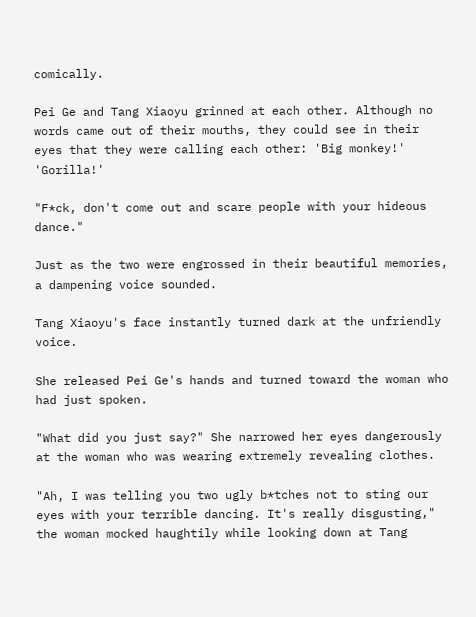comically.

Pei Ge and Tang Xiaoyu grinned at each other. Although no words came out of their mouths, they could see in their eyes that they were calling each other: 'Big monkey!' 'Gorilla!'

"F*ck, don't come out and scare people with your hideous dance."

Just as the two were engrossed in their beautiful memories, a dampening voice sounded.

Tang Xiaoyu's face instantly turned dark at the unfriendly voice.

She released Pei Ge's hands and turned toward the woman who had just spoken.

"What did you just say?" She narrowed her eyes dangerously at the woman who was wearing extremely revealing clothes.

"Ah, I was telling you two ugly b*tches not to sting our eyes with your terrible dancing. It's really disgusting," the woman mocked haughtily while looking down at Tang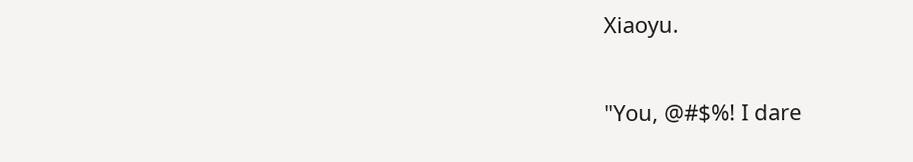Xiaoyu.

"You, @#$%! I dare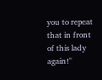you to repeat that in front of this lady again!"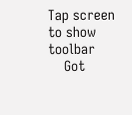Tap screen to show toolbar
    Got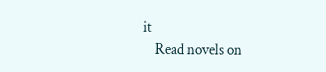it
    Read novels on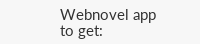Webnovel app to get: